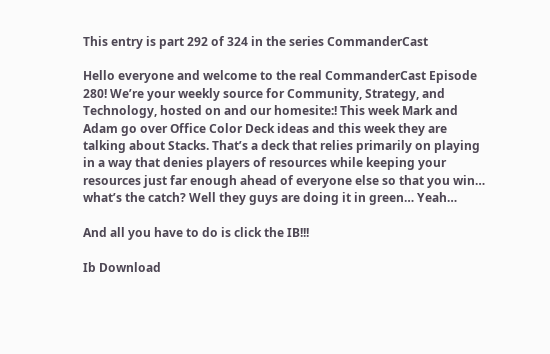This entry is part 292 of 324 in the series CommanderCast

Hello everyone and welcome to the real CommanderCast Episode 280! We’re your weekly source for Community, Strategy, and Technology, hosted on and our homesite:! This week Mark and Adam go over Office Color Deck ideas and this week they are talking about Stacks. That’s a deck that relies primarily on playing in a way that denies players of resources while keeping your resources just far enough ahead of everyone else so that you win… what’s the catch? Well they guys are doing it in green… Yeah…

And all you have to do is click the IB!!!

Ib Download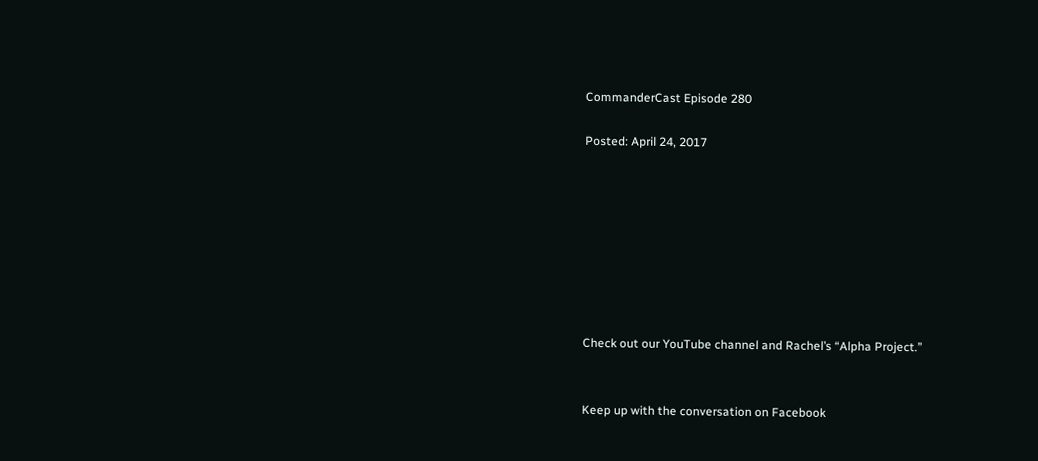CommanderCast Episode 280

Posted: April 24, 2017








Check out our YouTube channel and Rachel’s “Alpha Project.”


Keep up with the conversation on Facebook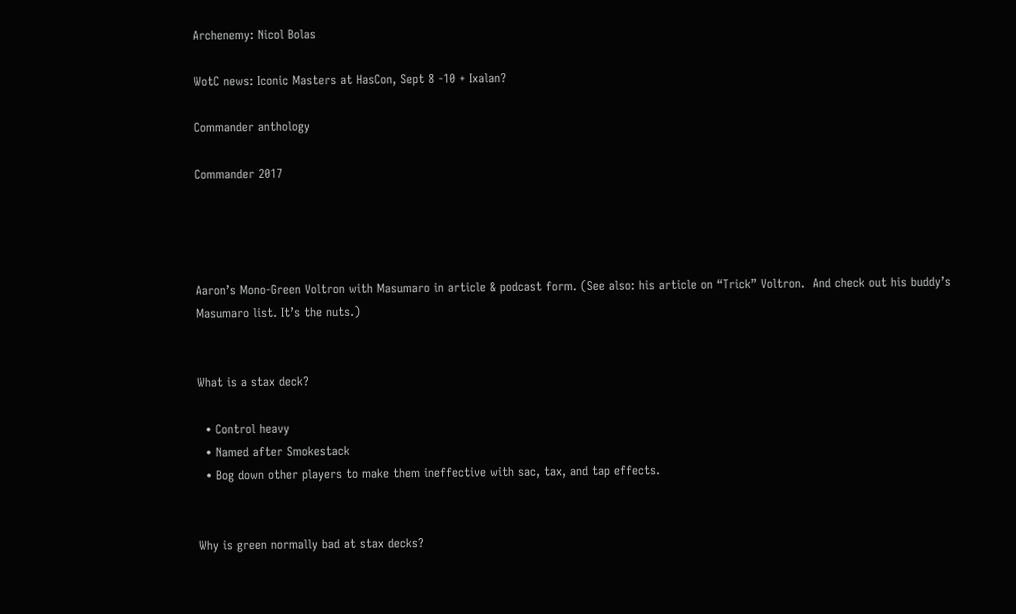Archenemy: Nicol Bolas

WotC news: Iconic Masters at HasCon, Sept 8 -10 + Ixalan?

Commander anthology

Commander 2017




Aaron’s Mono-Green Voltron with Masumaro in article & podcast form. (See also: his article on “Trick” Voltron.  And check out his buddy’s Masumaro list. It’s the nuts.)


What is a stax deck?

  • Control heavy
  • Named after Smokestack
  • Bog down other players to make them ineffective with sac, tax, and tap effects.


Why is green normally bad at stax decks?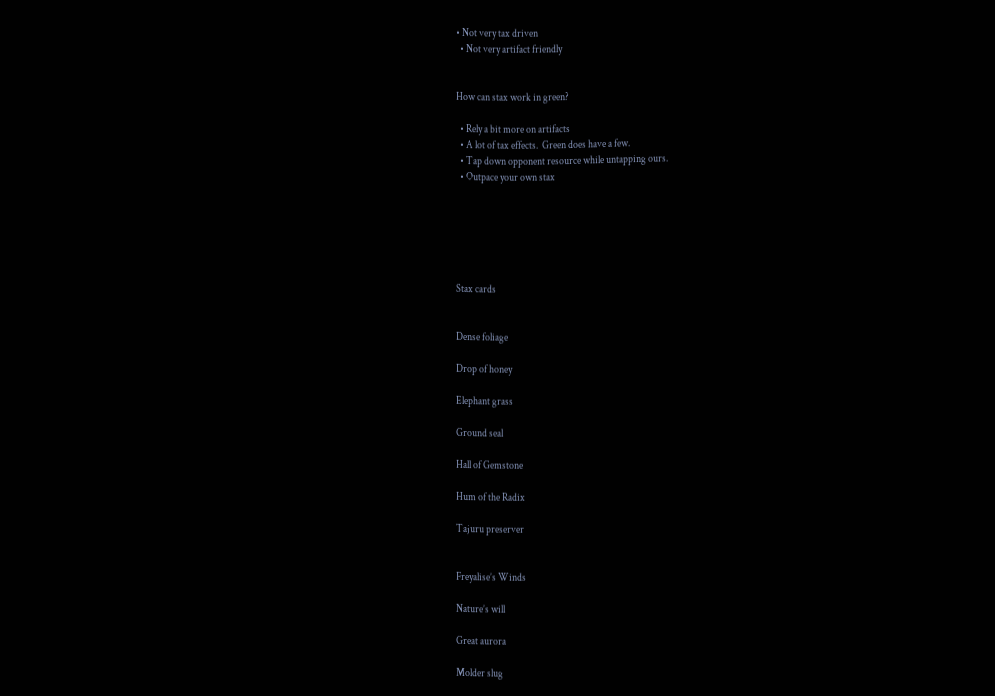• Not very tax driven
  • Not very artifact friendly


How can stax work in green?

  • Rely a bit more on artifacts
  • A lot of tax effects.  Green does have a few.
  • Tap down opponent resource while untapping ours.
  • Outpace your own stax






Stax cards


Dense foliage

Drop of honey

Elephant grass

Ground seal

Hall of Gemstone

Hum of the Radix

Tajuru preserver


Freyalise’s Winds

Nature’s will

Great aurora

Molder slug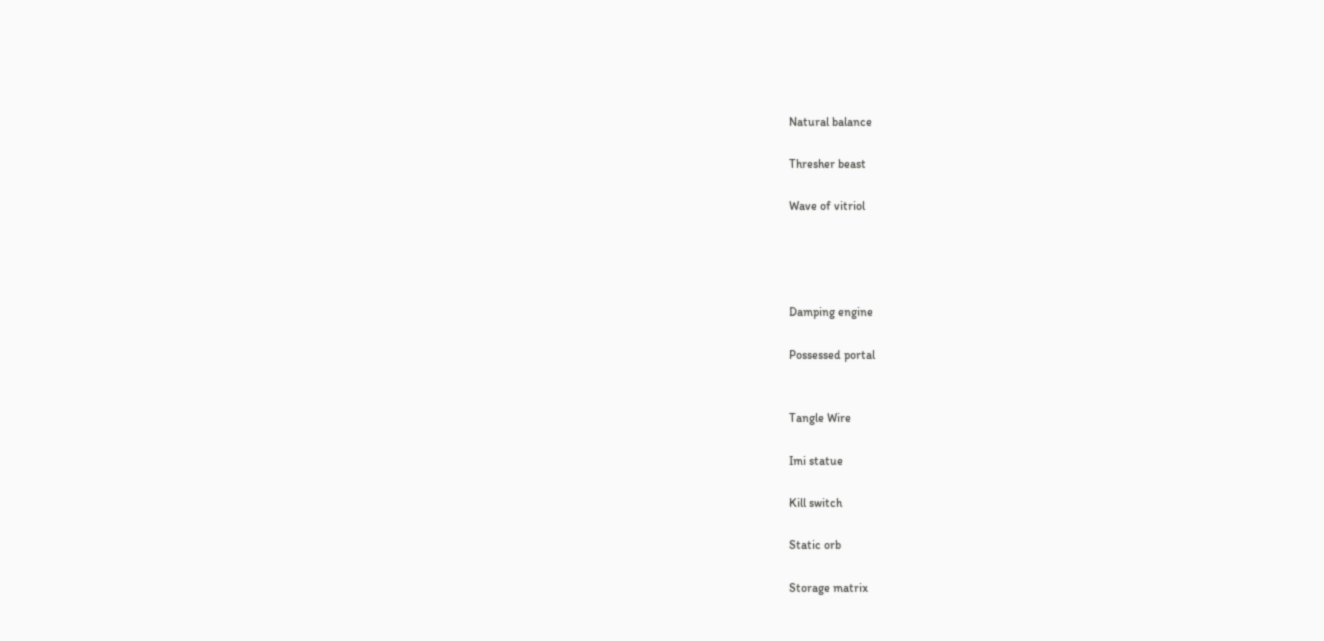Natural balance

Thresher beast

Wave of vitriol




Damping engine

Possessed portal


Tangle Wire

Imi statue

Kill switch

Static orb

Storage matrix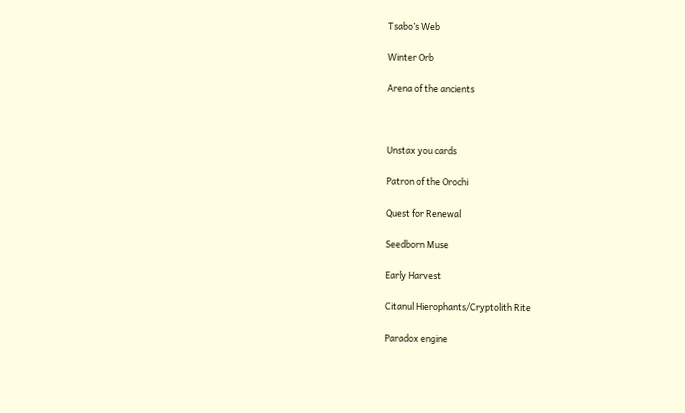Tsabo’s Web

Winter Orb

Arena of the ancients



Unstax you cards

Patron of the Orochi

Quest for Renewal

Seedborn Muse

Early Harvest

Citanul Hierophants/Cryptolith Rite

Paradox engine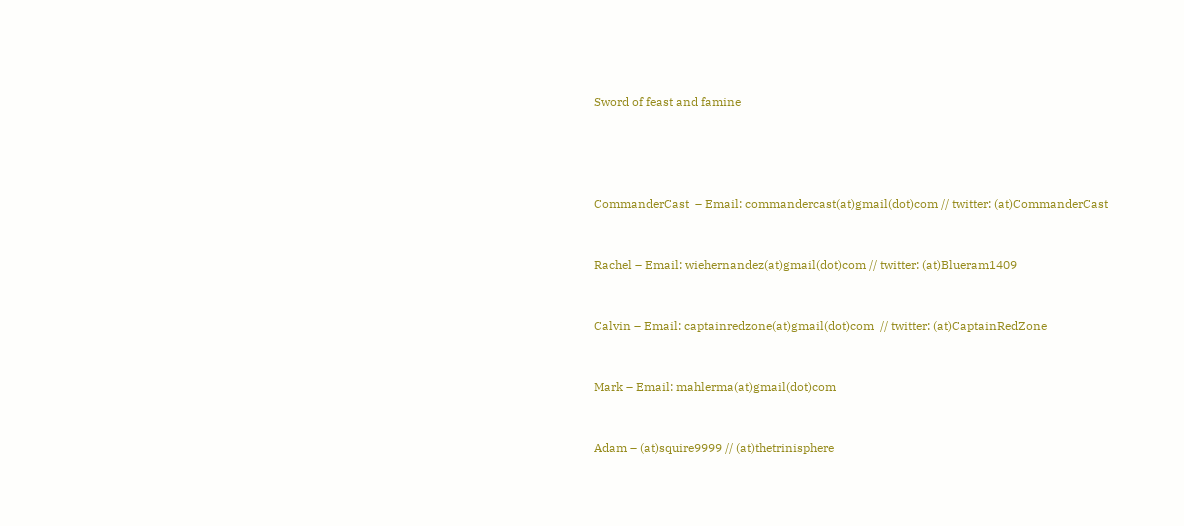Sword of feast and famine




CommanderCast  – Email: commandercast(at)gmail(dot)com // twitter: (at)CommanderCast


Rachel – Email: wiehernandez(at)gmail(dot)com // twitter: (at)Blueram1409


Calvin – Email: captainredzone(at)gmail(dot)com  // twitter: (at)CaptainRedZone


Mark – Email: mahlerma(at)gmail(dot)com


Adam – (at)squire9999 // (at)thetrinisphere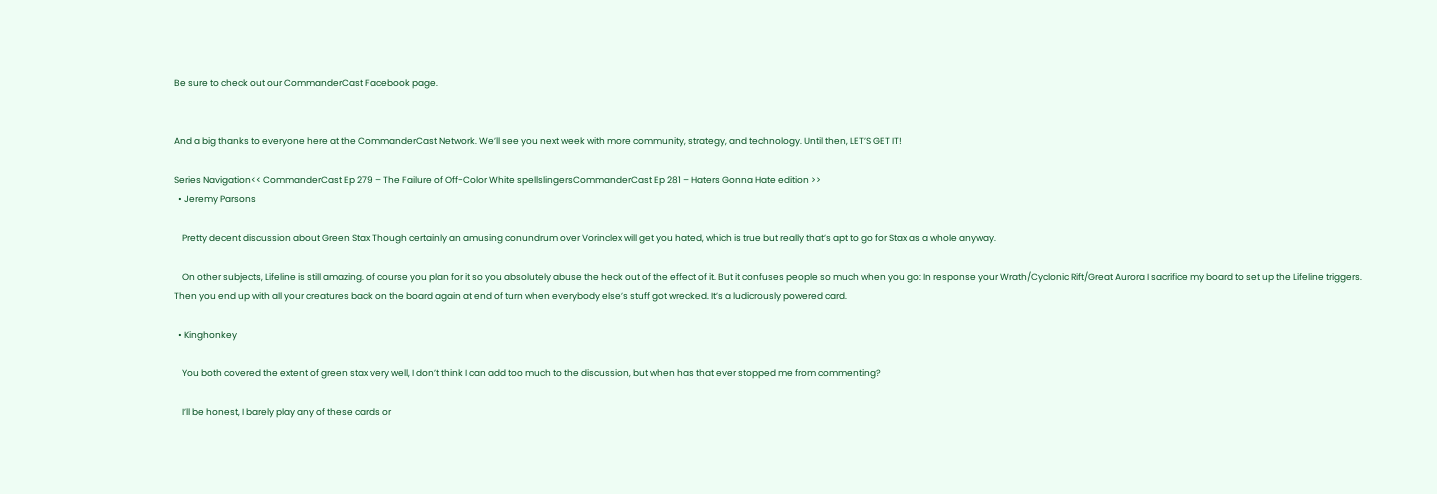Be sure to check out our CommanderCast Facebook page.


And a big thanks to everyone here at the CommanderCast Network. We’ll see you next week with more community, strategy, and technology. Until then, LET’S GET IT!

Series Navigation<< CommanderCast Ep 279 – The Failure of Off-Color White spellslingersCommanderCast Ep 281 – Haters Gonna Hate edition >>
  • Jeremy Parsons

    Pretty decent discussion about Green Stax Though certainly an amusing conundrum over Vorinclex will get you hated, which is true but really that’s apt to go for Stax as a whole anyway.

    On other subjects, Lifeline is still amazing. of course you plan for it so you absolutely abuse the heck out of the effect of it. But it confuses people so much when you go: In response your Wrath/Cyclonic Rift/Great Aurora I sacrifice my board to set up the Lifeline triggers. Then you end up with all your creatures back on the board again at end of turn when everybody else’s stuff got wrecked. It’s a ludicrously powered card.

  • Kinghonkey

    You both covered the extent of green stax very well, I don’t think I can add too much to the discussion, but when has that ever stopped me from commenting?

    I’ll be honest, I barely play any of these cards or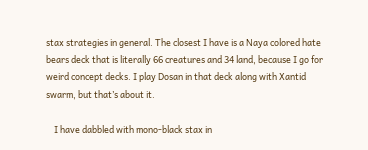stax strategies in general. The closest I have is a Naya colored hate bears deck that is literally 66 creatures and 34 land, because I go for weird concept decks. I play Dosan in that deck along with Xantid swarm, but that’s about it.

    I have dabbled with mono-black stax in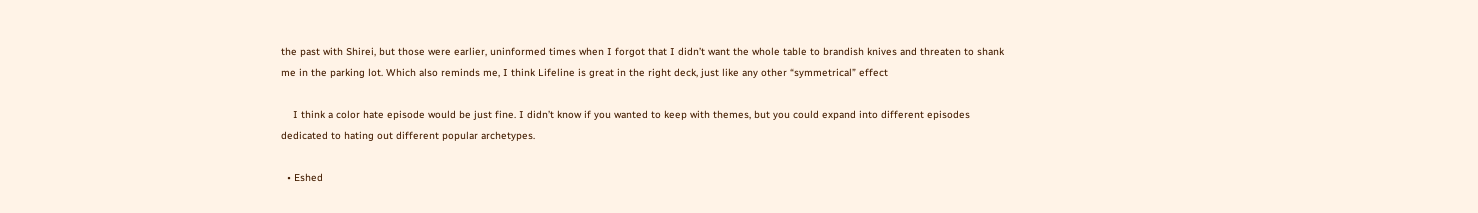the past with Shirei, but those were earlier, uninformed times when I forgot that I didn’t want the whole table to brandish knives and threaten to shank me in the parking lot. Which also reminds me, I think Lifeline is great in the right deck, just like any other “symmetrical” effect

    I think a color hate episode would be just fine. I didn’t know if you wanted to keep with themes, but you could expand into different episodes dedicated to hating out different popular archetypes.

  • Eshed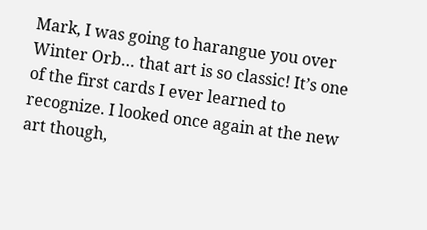Mark, I was going to harangue you over Winter Orb… that art is so classic! It’s one of the first cards I ever learned to recognize. I looked once again at the new art though,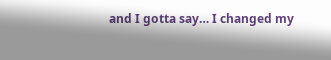and I gotta say… I changed my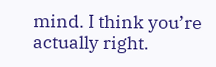mind. I think you’re actually right.